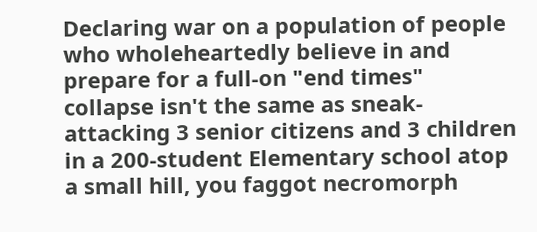Declaring war on a population of people who wholeheartedly believe in and prepare for a full-on "end times" collapse isn't the same as sneak-attacking 3 senior citizens and 3 children in a 200-student Elementary school atop a small hill, you faggot necromorph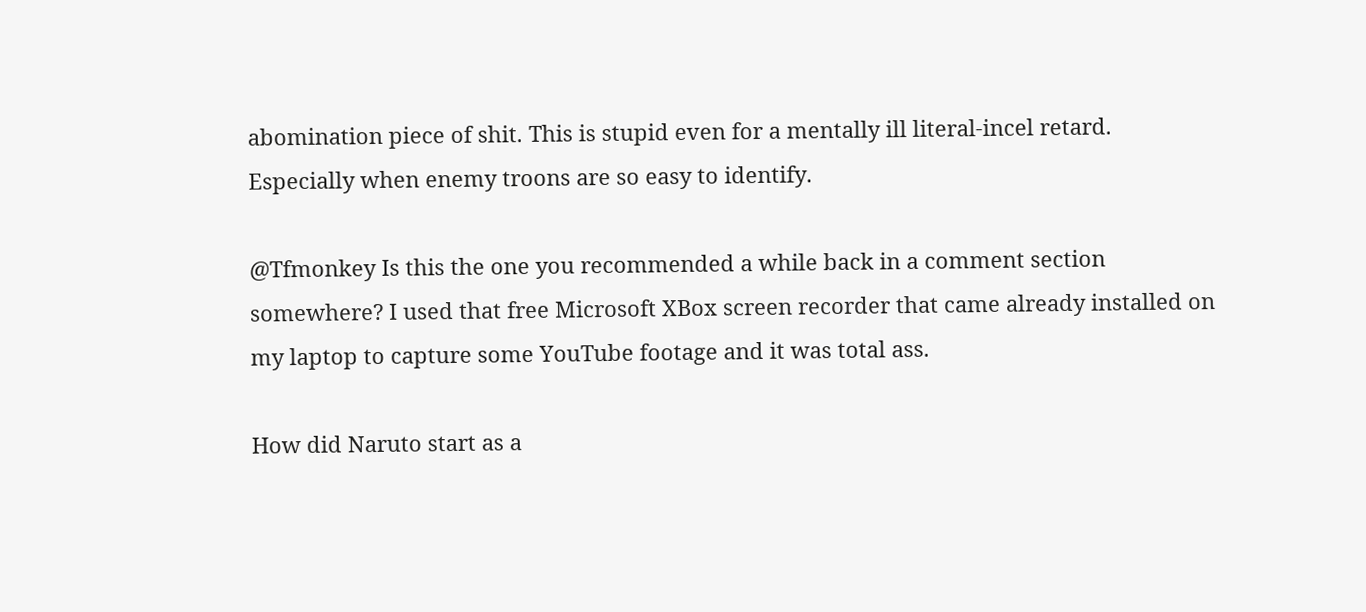abomination piece of shit. This is stupid even for a mentally ill literal-incel retard. Especially when enemy troons are so easy to identify.

@Tfmonkey Is this the one you recommended a while back in a comment section somewhere? I used that free Microsoft XBox screen recorder that came already installed on my laptop to capture some YouTube footage and it was total ass.

How did Naruto start as a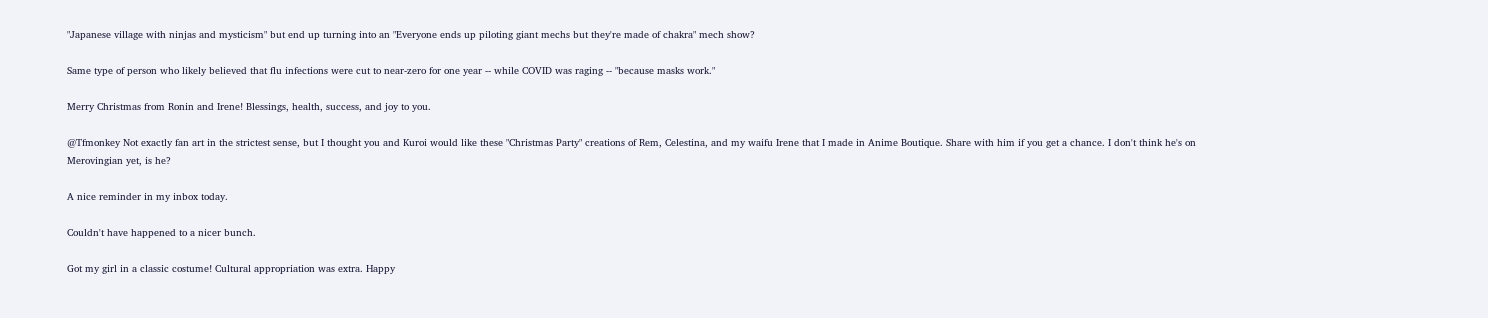"Japanese village with ninjas and mysticism" but end up turning into an "Everyone ends up piloting giant mechs but they're made of chakra" mech show?

Same type of person who likely believed that flu infections were cut to near-zero for one year -- while COVID was raging -- "because masks work."

Merry Christmas from Ronin and Irene! Blessings, health, success, and joy to you.

@Tfmonkey Not exactly fan art in the strictest sense, but I thought you and Kuroi would like these "Christmas Party" creations of Rem, Celestina, and my waifu Irene that I made in Anime Boutique. Share with him if you get a chance. I don't think he's on Merovingian yet, is he?

A nice reminder in my inbox today.

Couldn't have happened to a nicer bunch.

Got my girl in a classic costume! Cultural appropriation was extra. Happy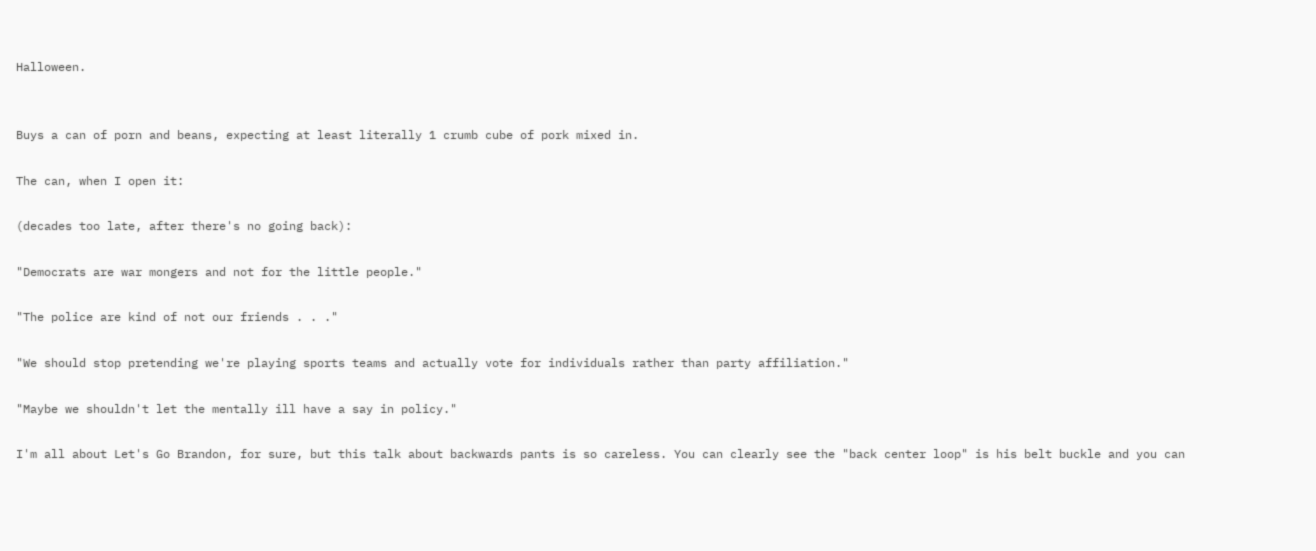Halloween.


Buys a can of porn and beans, expecting at least literally 1 crumb cube of pork mixed in.

The can, when I open it:

(decades too late, after there's no going back):

"Democrats are war mongers and not for the little people."

"The police are kind of not our friends . . ."

"We should stop pretending we're playing sports teams and actually vote for individuals rather than party affiliation."

"Maybe we shouldn't let the mentally ill have a say in policy."

I'm all about Let's Go Brandon, for sure, but this talk about backwards pants is so careless. You can clearly see the "back center loop" is his belt buckle and you can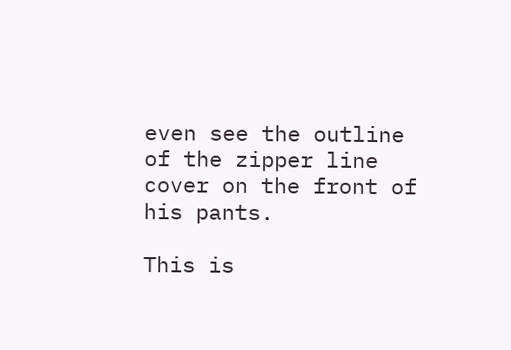even see the outline of the zipper line cover on the front of his pants.

This is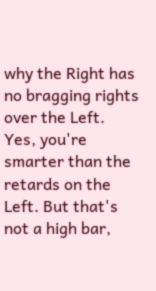why the Right has no bragging rights over the Left. Yes, you're smarter than the retards on the Left. But that's not a high bar,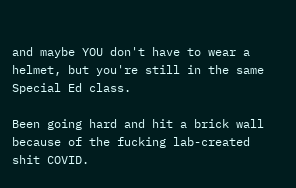and maybe YOU don't have to wear a helmet, but you're still in the same Special Ed class.

Been going hard and hit a brick wall because of the fucking lab-created shit COVID.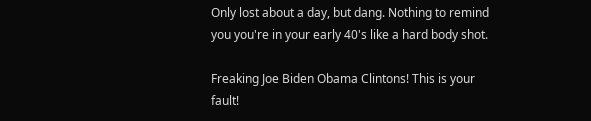Only lost about a day, but dang. Nothing to remind you you're in your early 40's like a hard body shot.

Freaking Joe Biden Obama Clintons! This is your fault!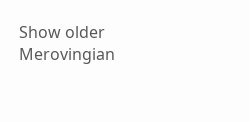Show older
Merovingian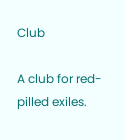Club

A club for red-pilled exiles.